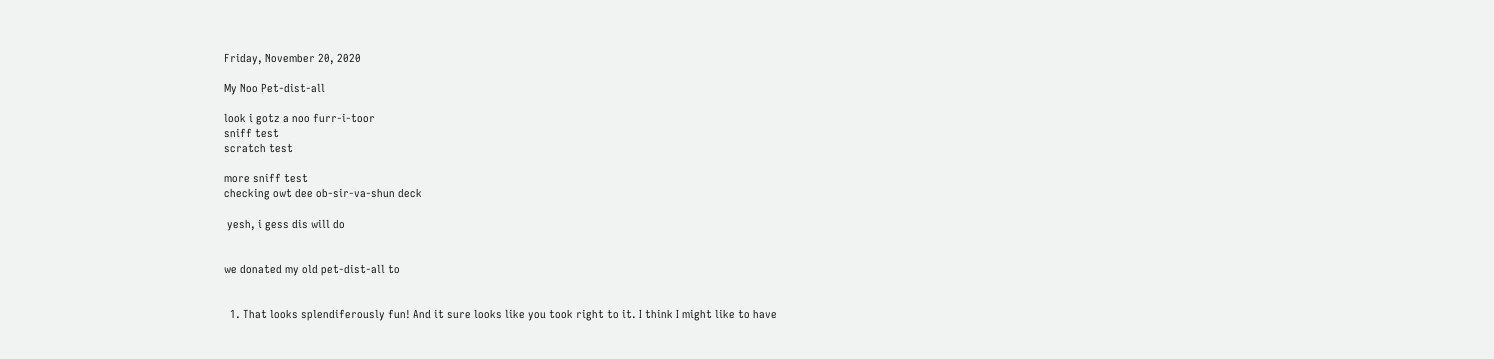Friday, November 20, 2020

My Noo Pet-dist-all

look i gotz a noo furr-i-toor
sniff test
scratch test

more sniff test
checking owt dee ob-sir-va-shun deck

 yesh, i gess dis will do


we donated my old pet-dist-all to


  1. That looks splendiferously fun! And it sure looks like you took right to it. I think I might like to have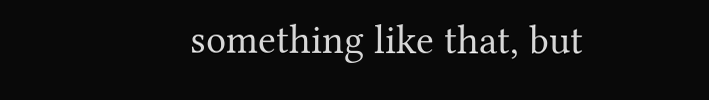something like that, but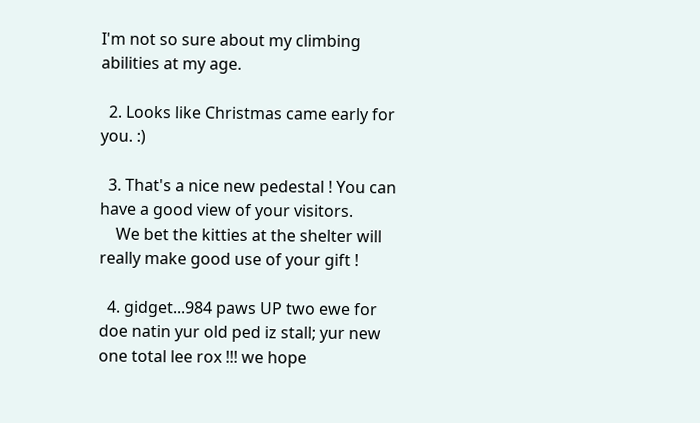I'm not so sure about my climbing abilities at my age.

  2. Looks like Christmas came early for you. :)

  3. That's a nice new pedestal ! You can have a good view of your visitors.
    We bet the kitties at the shelter will really make good use of your gift !

  4. gidget...984 paws UP two ewe for doe natin yur old ped iz stall; yur new one total lee rox !!! we hope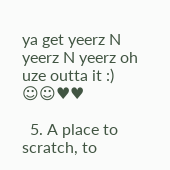ya get yeerz N yeerz N yeerz oh uze outta it :) ☺☺♥♥

  5. A place to scratch, to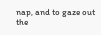nap, and to gaze out the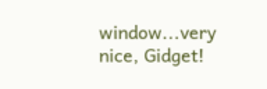window...very nice, Gidget!